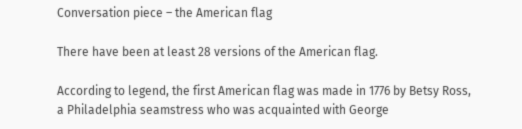Conversation piece – the American flag

There have been at least 28 versions of the American flag.

According to legend, the first American flag was made in 1776 by Betsy Ross, a Philadelphia seamstress who was acquainted with George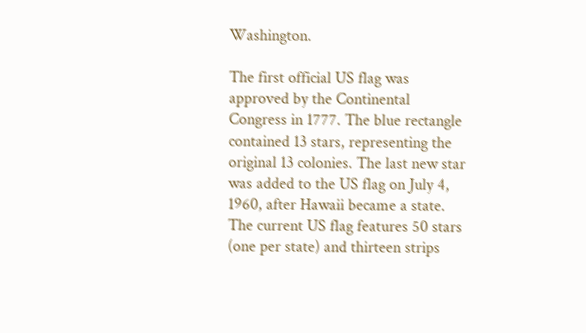Washington.

The first official US flag was approved by the Continental Congress in 1777. The blue rectangle contained 13 stars, representing the original 13 colonies. The last new star was added to the US flag on July 4, 1960, after Hawaii became a state. The current US flag features 50 stars (one per state) and thirteen strips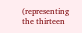(representing the thirteen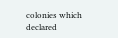colonies which declared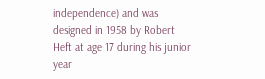independence) and was designed in 1958 by Robert Heft at age 17 during his junior year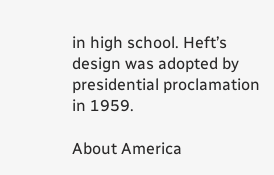in high school. Heft’s design was adopted by presidential proclamation in 1959.

About America